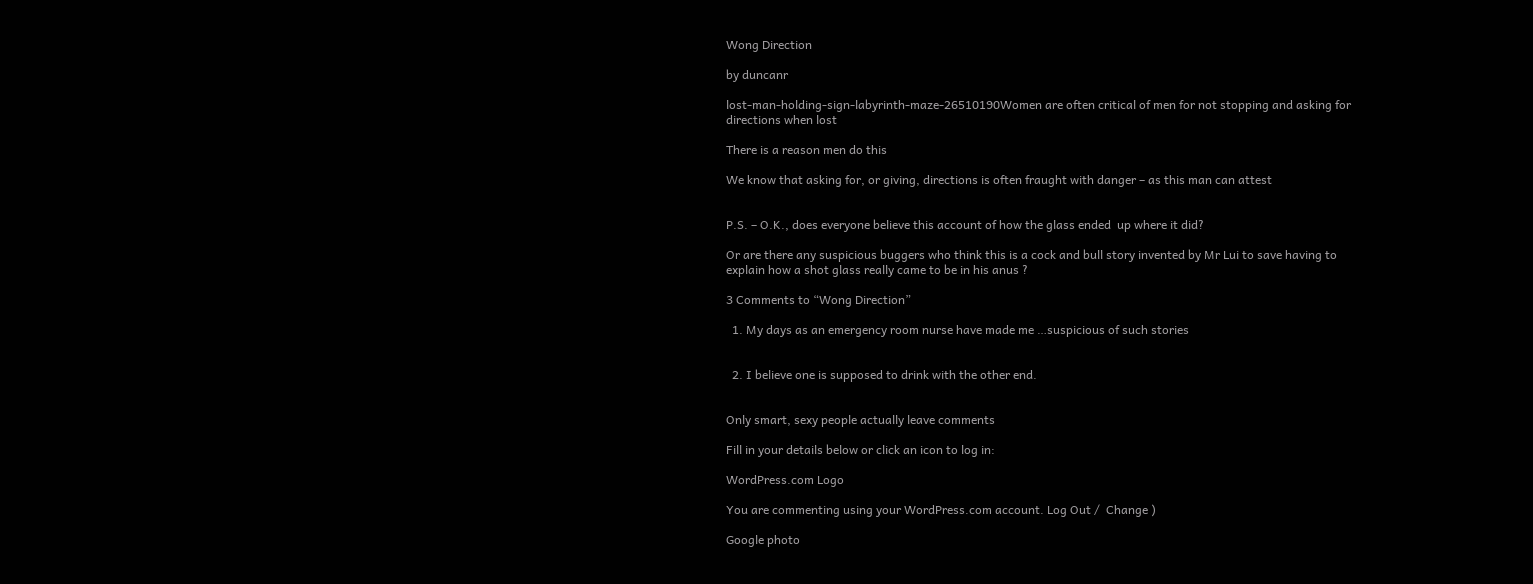Wong Direction

by duncanr

lost-man-holding-sign-labyrinth-maze-26510190Women are often critical of men for not stopping and asking for directions when lost

There is a reason men do this

We know that asking for, or giving, directions is often fraught with danger – as this man can attest


P.S. – O.K., does everyone believe this account of how the glass ended  up where it did?

Or are there any suspicious buggers who think this is a cock and bull story invented by Mr Lui to save having to explain how a shot glass really came to be in his anus ?

3 Comments to “Wong Direction”

  1. My days as an emergency room nurse have made me …suspicious of such stories


  2. I believe one is supposed to drink with the other end.


Only smart, sexy people actually leave comments

Fill in your details below or click an icon to log in:

WordPress.com Logo

You are commenting using your WordPress.com account. Log Out /  Change )

Google photo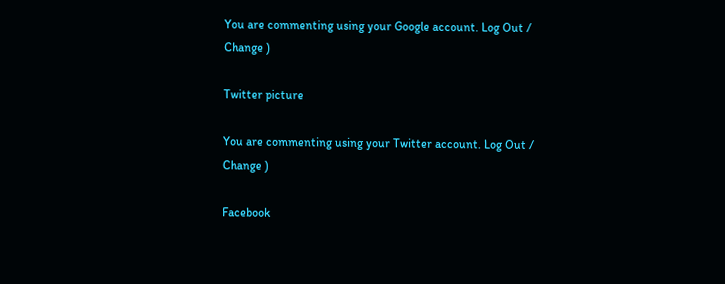You are commenting using your Google account. Log Out /  Change )

Twitter picture

You are commenting using your Twitter account. Log Out /  Change )

Facebook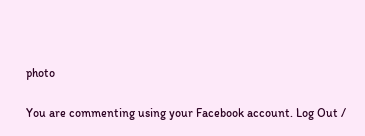photo

You are commenting using your Facebook account. Log Out /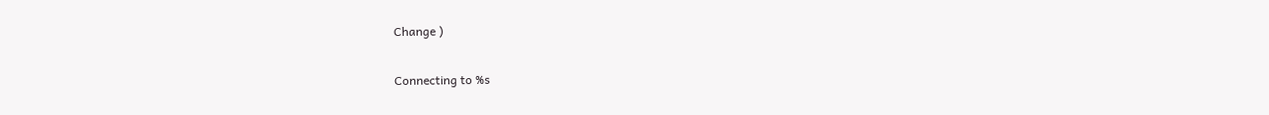Change )

Connecting to %s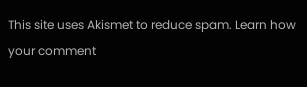This site uses Akismet to reduce spam. Learn how your comment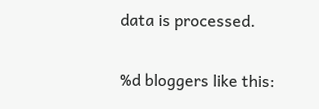data is processed.

%d bloggers like this: